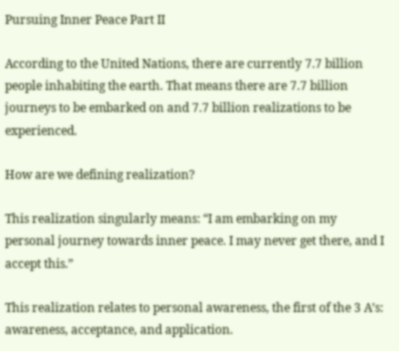Pursuing Inner Peace Part II

According to the United Nations, there are currently 7.7 billion people inhabiting the earth. That means there are 7.7 billion journeys to be embarked on and 7.7 billion realizations to be experienced.

How are we defining realization?

This realization singularly means: “I am embarking on my personal journey towards inner peace. I may never get there, and I accept this.”

This realization relates to personal awareness, the first of the 3 A’s: awareness, acceptance, and application.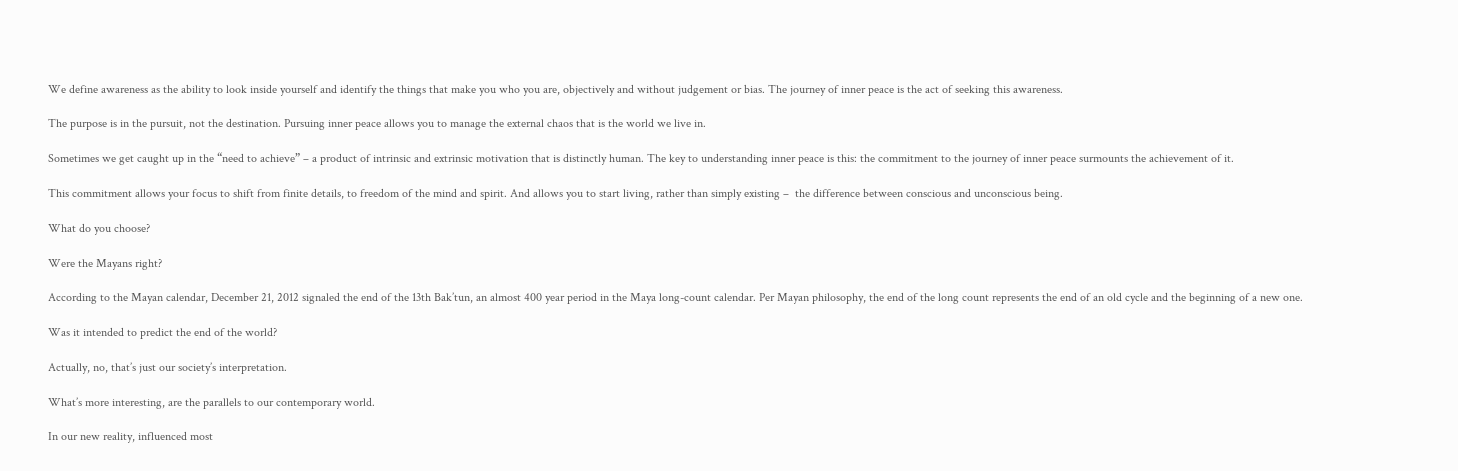We define awareness as the ability to look inside yourself and identify the things that make you who you are, objectively and without judgement or bias. The journey of inner peace is the act of seeking this awareness.

The purpose is in the pursuit, not the destination. Pursuing inner peace allows you to manage the external chaos that is the world we live in.

Sometimes we get caught up in the “need to achieve” – a product of intrinsic and extrinsic motivation that is distinctly human. The key to understanding inner peace is this: the commitment to the journey of inner peace surmounts the achievement of it.

This commitment allows your focus to shift from finite details, to freedom of the mind and spirit. And allows you to start living, rather than simply existing –  the difference between conscious and unconscious being.

What do you choose?

Were the Mayans right?

According to the Mayan calendar, December 21, 2012 signaled the end of the 13th Bak’tun, an almost 400 year period in the Maya long-count calendar. Per Mayan philosophy, the end of the long count represents the end of an old cycle and the beginning of a new one.

Was it intended to predict the end of the world?

Actually, no, that’s just our society’s interpretation.

What’s more interesting, are the parallels to our contemporary world.

In our new reality, influenced most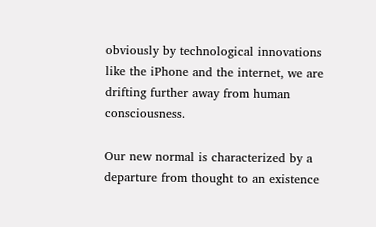obviously by technological innovations like the iPhone and the internet, we are drifting further away from human consciousness.

Our new normal is characterized by a departure from thought to an existence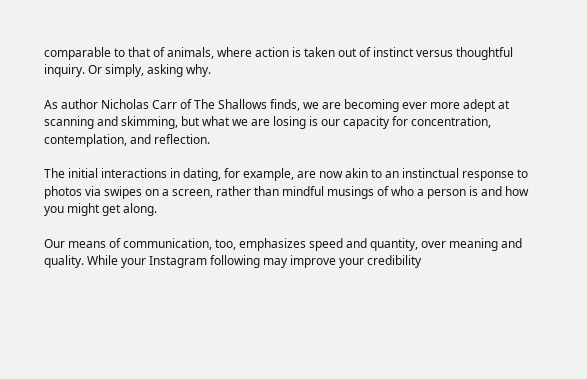comparable to that of animals, where action is taken out of instinct versus thoughtful inquiry. Or simply, asking why.

As author Nicholas Carr of The Shallows finds, we are becoming ever more adept at scanning and skimming, but what we are losing is our capacity for concentration, contemplation, and reflection.

The initial interactions in dating, for example, are now akin to an instinctual response to photos via swipes on a screen, rather than mindful musings of who a person is and how you might get along.

Our means of communication, too, emphasizes speed and quantity, over meaning and quality. While your Instagram following may improve your credibility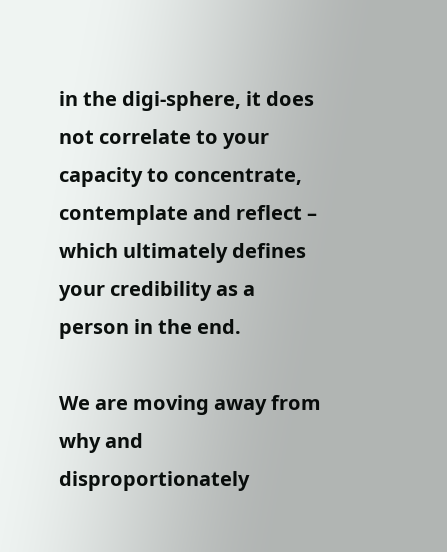in the digi-sphere, it does not correlate to your capacity to concentrate, contemplate and reflect – which ultimately defines your credibility as a person in the end.

We are moving away from why and disproportionately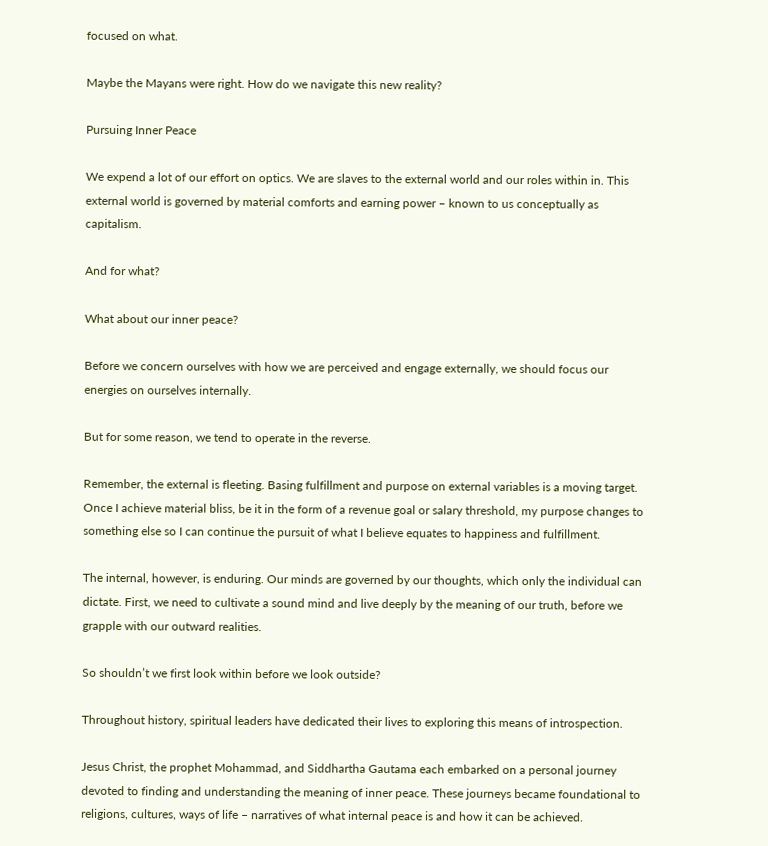focused on what.

Maybe the Mayans were right. How do we navigate this new reality?

Pursuing Inner Peace

We expend a lot of our effort on optics. We are slaves to the external world and our roles within in. This external world is governed by material comforts and earning power – known to us conceptually as capitalism.

And for what?

What about our inner peace?

Before we concern ourselves with how we are perceived and engage externally, we should focus our energies on ourselves internally.

But for some reason, we tend to operate in the reverse.

Remember, the external is fleeting. Basing fulfillment and purpose on external variables is a moving target. Once I achieve material bliss, be it in the form of a revenue goal or salary threshold, my purpose changes to something else so I can continue the pursuit of what I believe equates to happiness and fulfillment.

The internal, however, is enduring. Our minds are governed by our thoughts, which only the individual can dictate. First, we need to cultivate a sound mind and live deeply by the meaning of our truth, before we grapple with our outward realities.

So shouldn’t we first look within before we look outside?

Throughout history, spiritual leaders have dedicated their lives to exploring this means of introspection.

Jesus Christ, the prophet Mohammad, and Siddhartha Gautama each embarked on a personal journey devoted to finding and understanding the meaning of inner peace. These journeys became foundational to religions, cultures, ways of life – narratives of what internal peace is and how it can be achieved.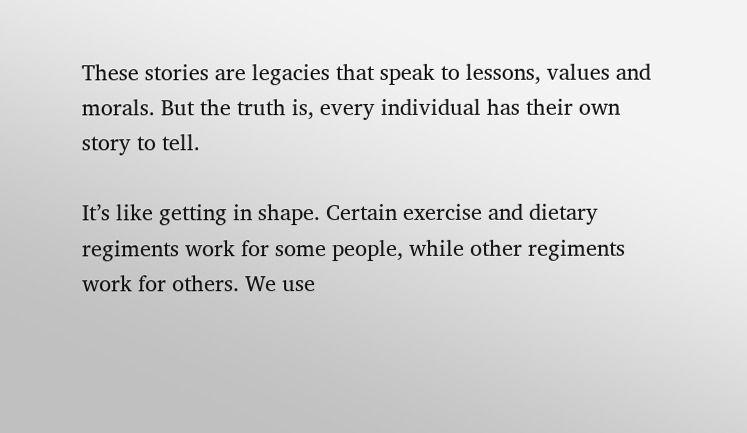These stories are legacies that speak to lessons, values and morals. But the truth is, every individual has their own story to tell.

It’s like getting in shape. Certain exercise and dietary regiments work for some people, while other regiments work for others. We use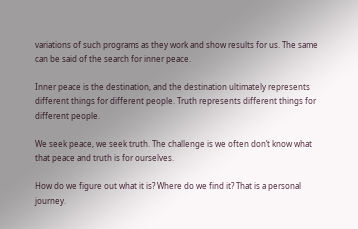variations of such programs as they work and show results for us. The same can be said of the search for inner peace.

Inner peace is the destination, and the destination ultimately represents different things for different people. Truth represents different things for different people.

We seek peace, we seek truth. The challenge is we often don’t know what that peace and truth is for ourselves.

How do we figure out what it is? Where do we find it? That is a personal journey.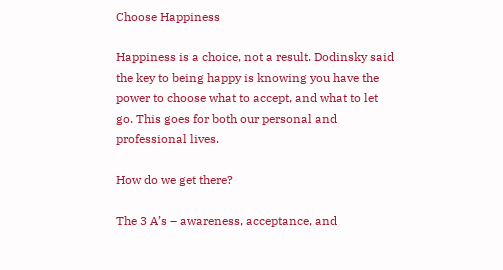Choose Happiness

Happiness is a choice, not a result. Dodinsky said the key to being happy is knowing you have the power to choose what to accept, and what to let go. This goes for both our personal and professional lives.

How do we get there?

The 3 A’s – awareness, acceptance, and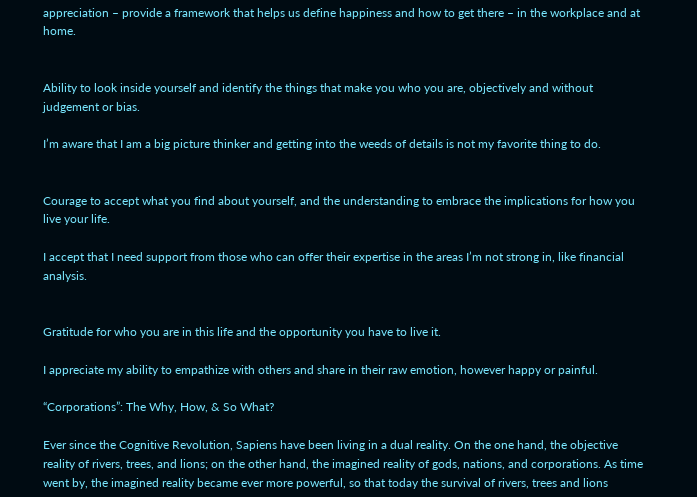appreciation – provide a framework that helps us define happiness and how to get there – in the workplace and at home.


Ability to look inside yourself and identify the things that make you who you are, objectively and without judgement or bias.

I’m aware that I am a big picture thinker and getting into the weeds of details is not my favorite thing to do.


Courage to accept what you find about yourself, and the understanding to embrace the implications for how you live your life.

I accept that I need support from those who can offer their expertise in the areas I’m not strong in, like financial analysis.


Gratitude for who you are in this life and the opportunity you have to live it.

I appreciate my ability to empathize with others and share in their raw emotion, however happy or painful.

“Corporations”: The Why, How, & So What?

Ever since the Cognitive Revolution, Sapiens have been living in a dual reality. On the one hand, the objective reality of rivers, trees, and lions; on the other hand, the imagined reality of gods, nations, and corporations. As time went by, the imagined reality became ever more powerful, so that today the survival of rivers, trees and lions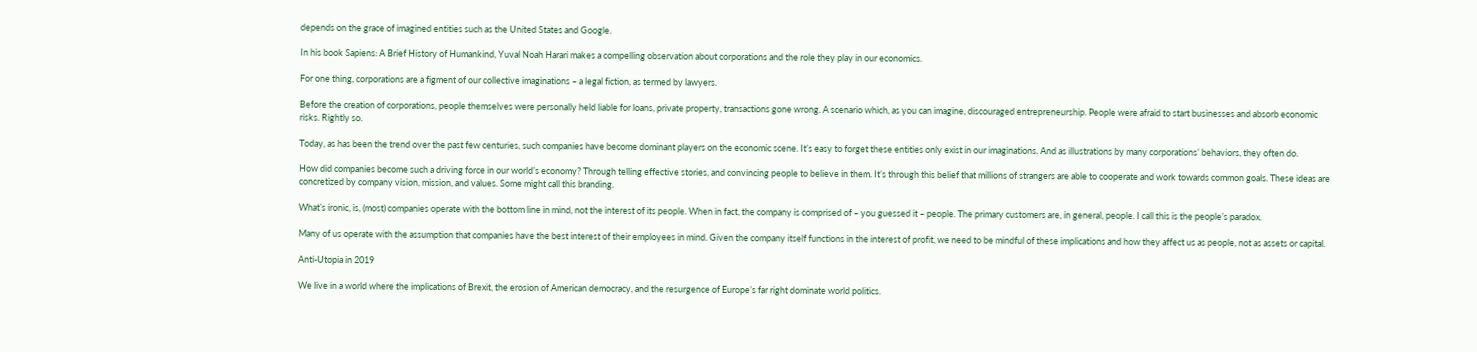depends on the grace of imagined entities such as the United States and Google.

In his book Sapiens: A Brief History of Humankind, Yuval Noah Harari makes a compelling observation about corporations and the role they play in our economics.

For one thing, corporations are a figment of our collective imaginations – a legal fiction, as termed by lawyers.

Before the creation of corporations, people themselves were personally held liable for loans, private property, transactions gone wrong. A scenario which, as you can imagine, discouraged entrepreneurship. People were afraid to start businesses and absorb economic risks. Rightly so.

Today, as has been the trend over the past few centuries, such companies have become dominant players on the economic scene. It’s easy to forget these entities only exist in our imaginations. And as illustrations by many corporations’ behaviors, they often do.

How did companies become such a driving force in our world’s economy? Through telling effective stories, and convincing people to believe in them. It’s through this belief that millions of strangers are able to cooperate and work towards common goals. These ideas are concretized by company vision, mission, and values. Some might call this branding.

What’s ironic, is, (most) companies operate with the bottom line in mind, not the interest of its people. When in fact, the company is comprised of – you guessed it – people. The primary customers are, in general, people. I call this is the people’s paradox.

Many of us operate with the assumption that companies have the best interest of their employees in mind. Given the company itself functions in the interest of profit, we need to be mindful of these implications and how they affect us as people, not as assets or capital.

Anti-Utopia in 2019

We live in a world where the implications of Brexit, the erosion of American democracy, and the resurgence of Europe’s far right dominate world politics.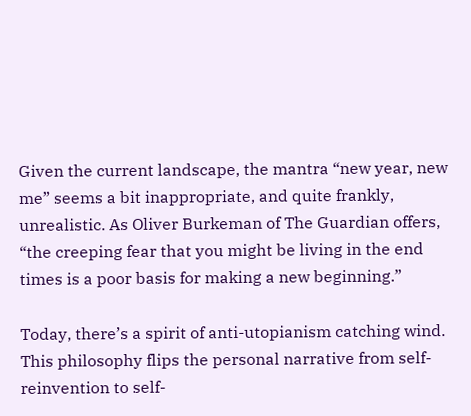Given the current landscape, the mantra “new year, new me” seems a bit inappropriate, and quite frankly, unrealistic. As Oliver Burkeman of The Guardian offers, “the creeping fear that you might be living in the end times is a poor basis for making a new beginning.”

Today, there’s a spirit of anti-utopianism catching wind. This philosophy flips the personal narrative from self-reinvention to self-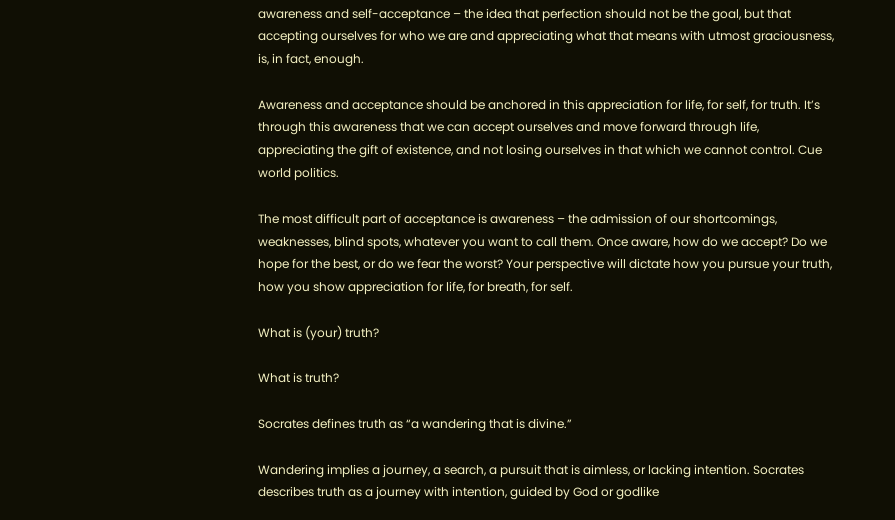awareness and self-acceptance – the idea that perfection should not be the goal, but that accepting ourselves for who we are and appreciating what that means with utmost graciousness, is, in fact, enough.

Awareness and acceptance should be anchored in this appreciation for life, for self, for truth. It’s through this awareness that we can accept ourselves and move forward through life, appreciating the gift of existence, and not losing ourselves in that which we cannot control. Cue world politics.

The most difficult part of acceptance is awareness – the admission of our shortcomings, weaknesses, blind spots, whatever you want to call them. Once aware, how do we accept? Do we hope for the best, or do we fear the worst? Your perspective will dictate how you pursue your truth, how you show appreciation for life, for breath, for self.

What is (your) truth?

What is truth?

Socrates defines truth as “a wandering that is divine.”

Wandering implies a journey, a search, a pursuit that is aimless, or lacking intention. Socrates describes truth as a journey with intention, guided by God or godlike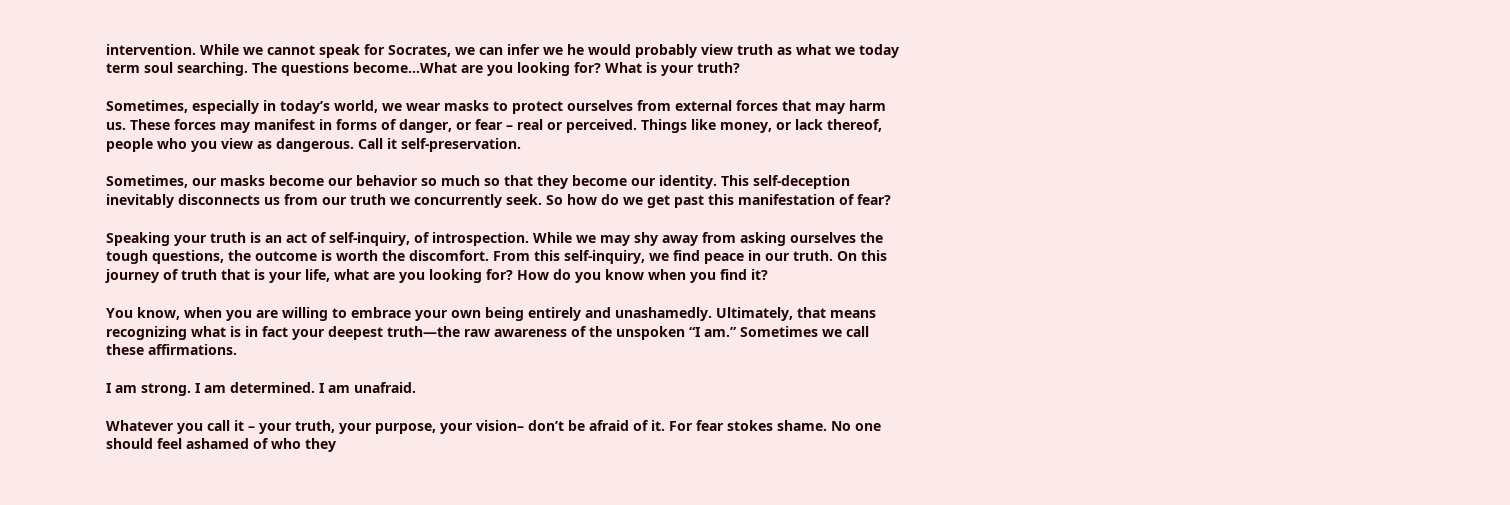intervention. While we cannot speak for Socrates, we can infer we he would probably view truth as what we today term soul searching. The questions become…What are you looking for? What is your truth?

Sometimes, especially in today’s world, we wear masks to protect ourselves from external forces that may harm us. These forces may manifest in forms of danger, or fear – real or perceived. Things like money, or lack thereof, people who you view as dangerous. Call it self-preservation.

Sometimes, our masks become our behavior so much so that they become our identity. This self-deception inevitably disconnects us from our truth we concurrently seek. So how do we get past this manifestation of fear?

Speaking your truth is an act of self-inquiry, of introspection. While we may shy away from asking ourselves the tough questions, the outcome is worth the discomfort. From this self-inquiry, we find peace in our truth. On this journey of truth that is your life, what are you looking for? How do you know when you find it?

You know, when you are willing to embrace your own being entirely and unashamedly. Ultimately, that means recognizing what is in fact your deepest truth—the raw awareness of the unspoken “I am.” Sometimes we call these affirmations.

I am strong. I am determined. I am unafraid.

Whatever you call it – your truth, your purpose, your vision– don’t be afraid of it. For fear stokes shame. No one should feel ashamed of who they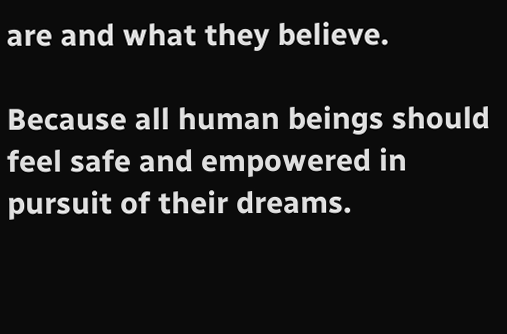are and what they believe.

Because all human beings should feel safe and empowered in pursuit of their dreams.